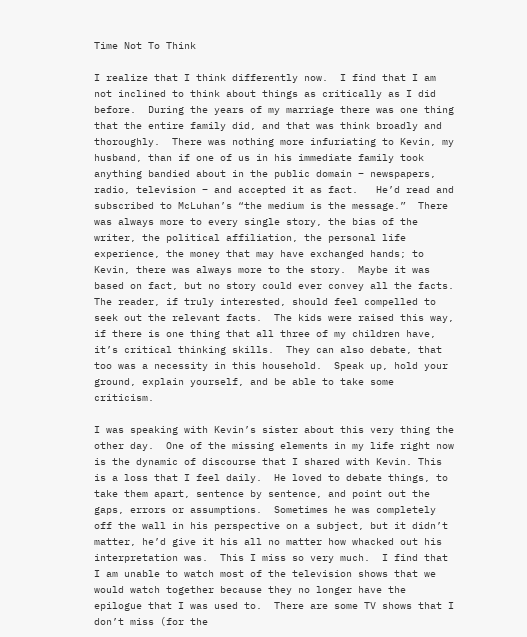Time Not To Think

I realize that I think differently now.  I find that I am not inclined to think about things as critically as I did before.  During the years of my marriage there was one thing that the entire family did, and that was think broadly and thoroughly.  There was nothing more infuriating to Kevin, my husband, than if one of us in his immediate family took anything bandied about in the public domain – newspapers, radio, television – and accepted it as fact.   He’d read and subscribed to McLuhan’s “the medium is the message.”  There was always more to every single story, the bias of the writer, the political affiliation, the personal life experience, the money that may have exchanged hands; to Kevin, there was always more to the story.  Maybe it was based on fact, but no story could ever convey all the facts.  The reader, if truly interested, should feel compelled to seek out the relevant facts.  The kids were raised this way, if there is one thing that all three of my children have, it’s critical thinking skills.  They can also debate, that too was a necessity in this household.  Speak up, hold your ground, explain yourself, and be able to take some criticism.

I was speaking with Kevin’s sister about this very thing the other day.  One of the missing elements in my life right now is the dynamic of discourse that I shared with Kevin. This is a loss that I feel daily.  He loved to debate things, to take them apart, sentence by sentence, and point out the gaps, errors or assumptions.  Sometimes he was completely off the wall in his perspective on a subject, but it didn’t matter, he’d give it his all no matter how whacked out his interpretation was.  This I miss so very much.  I find that I am unable to watch most of the television shows that we would watch together because they no longer have the epilogue that I was used to.  There are some TV shows that I don’t miss (for the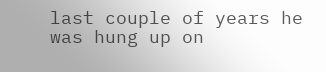last couple of years he was hung up on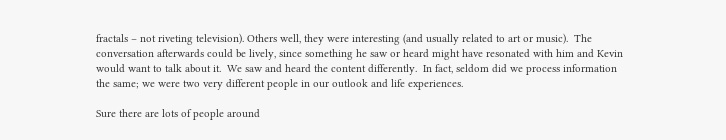fractals – not riveting television). Others well, they were interesting (and usually related to art or music).  The conversation afterwards could be lively, since something he saw or heard might have resonated with him and Kevin would want to talk about it.  We saw and heard the content differently.  In fact, seldom did we process information the same; we were two very different people in our outlook and life experiences.

Sure there are lots of people around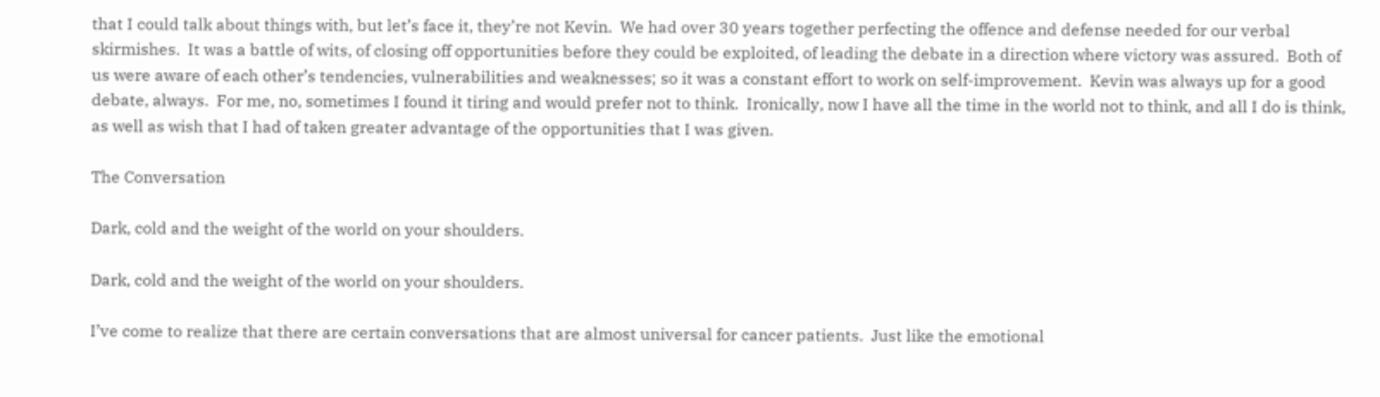that I could talk about things with, but let’s face it, they’re not Kevin.  We had over 30 years together perfecting the offence and defense needed for our verbal skirmishes.  It was a battle of wits, of closing off opportunities before they could be exploited, of leading the debate in a direction where victory was assured.  Both of us were aware of each other’s tendencies, vulnerabilities and weaknesses; so it was a constant effort to work on self-improvement.  Kevin was always up for a good debate, always.  For me, no, sometimes I found it tiring and would prefer not to think.  Ironically, now I have all the time in the world not to think, and all I do is think, as well as wish that I had of taken greater advantage of the opportunities that I was given.

The Conversation

Dark, cold and the weight of the world on your shoulders.

Dark, cold and the weight of the world on your shoulders.

I’ve come to realize that there are certain conversations that are almost universal for cancer patients.  Just like the emotional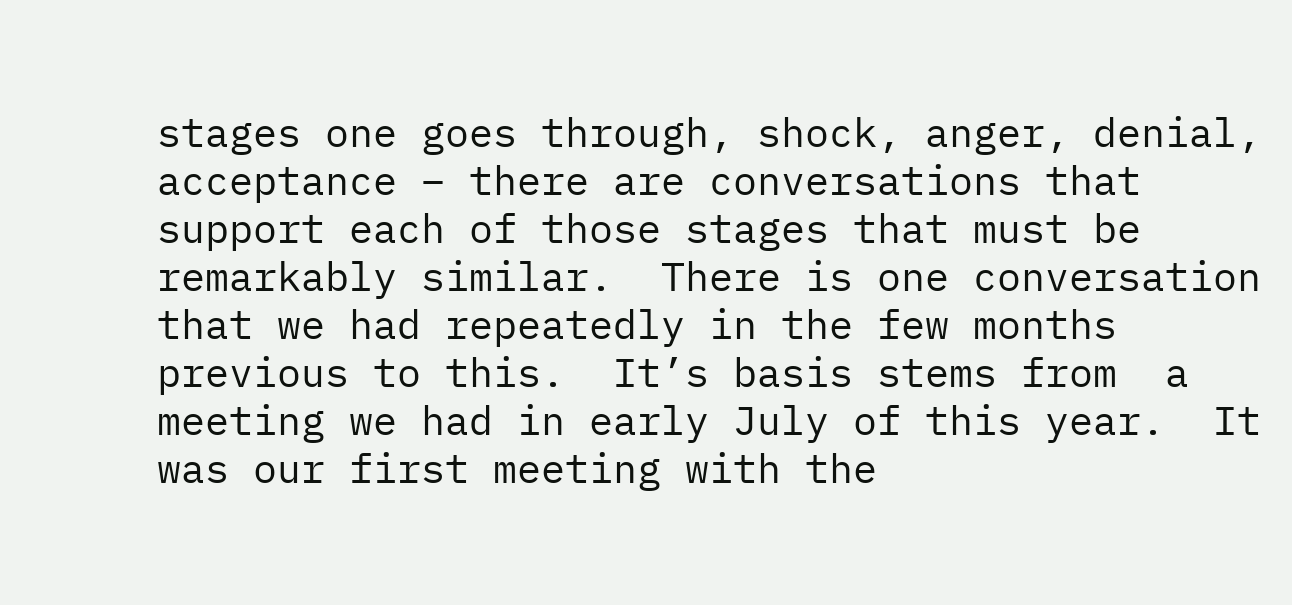stages one goes through, shock, anger, denial, acceptance – there are conversations that support each of those stages that must be remarkably similar.  There is one conversation that we had repeatedly in the few months previous to this.  It’s basis stems from  a meeting we had in early July of this year.  It was our first meeting with the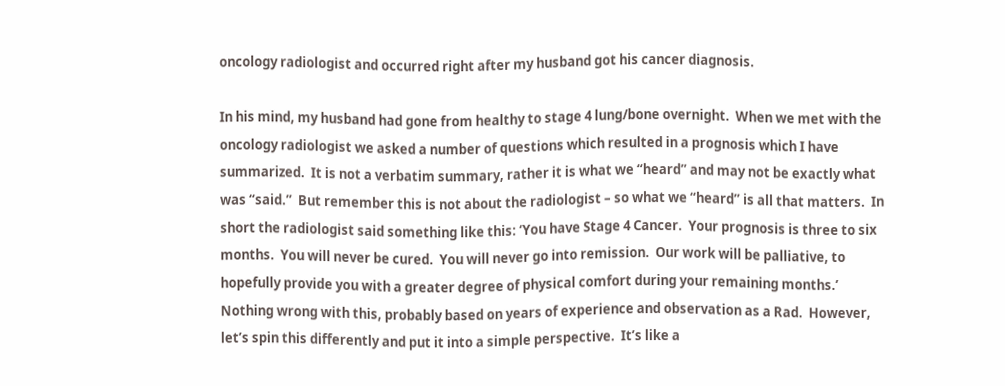oncology radiologist and occurred right after my husband got his cancer diagnosis.

In his mind, my husband had gone from healthy to stage 4 lung/bone overnight.  When we met with the oncology radiologist we asked a number of questions which resulted in a prognosis which I have summarized.  It is not a verbatim summary, rather it is what we “heard” and may not be exactly what was “said.”  But remember this is not about the radiologist – so what we “heard” is all that matters.  In short the radiologist said something like this: ‘You have Stage 4 Cancer.  Your prognosis is three to six months.  You will never be cured.  You will never go into remission.  Our work will be palliative, to hopefully provide you with a greater degree of physical comfort during your remaining months.’  Nothing wrong with this, probably based on years of experience and observation as a Rad.  However, let’s spin this differently and put it into a simple perspective.  It’s like a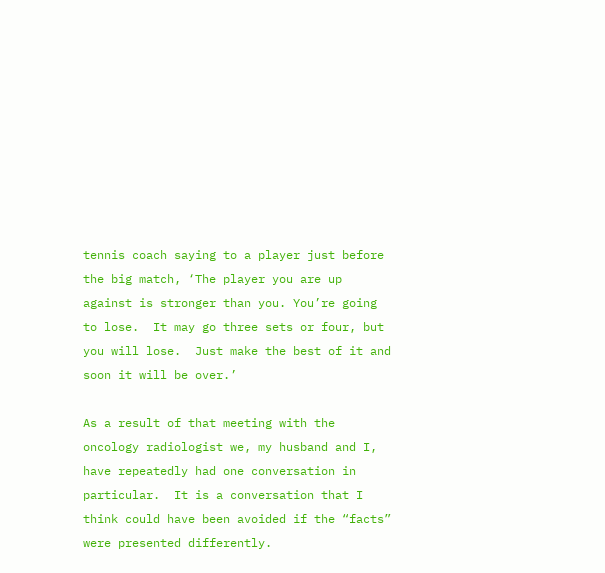tennis coach saying to a player just before the big match, ‘The player you are up against is stronger than you. You’re going to lose.  It may go three sets or four, but you will lose.  Just make the best of it and soon it will be over.’

As a result of that meeting with the oncology radiologist we, my husband and I, have repeatedly had one conversation in particular.  It is a conversation that I think could have been avoided if the “facts” were presented differently.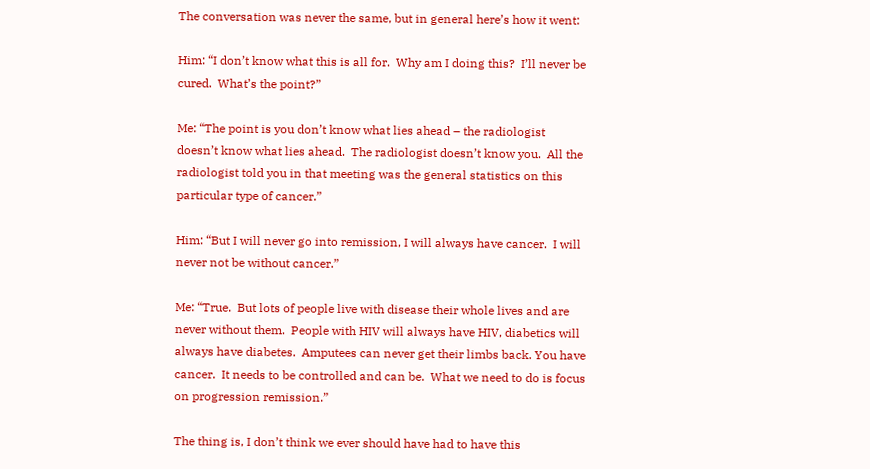The conversation was never the same, but in general here’s how it went:

Him: “I don’t know what this is all for.  Why am I doing this?  I’ll never be cured.  What’s the point?”

Me: “The point is you don’t know what lies ahead – the radiologist doesn’t know what lies ahead.  The radiologist doesn’t know you.  All the radiologist told you in that meeting was the general statistics on this particular type of cancer.”

Him: “But I will never go into remission, I will always have cancer.  I will never not be without cancer.”

Me: “True.  But lots of people live with disease their whole lives and are never without them.  People with HIV will always have HIV, diabetics will always have diabetes.  Amputees can never get their limbs back. You have cancer.  It needs to be controlled and can be.  What we need to do is focus on progression remission.”

The thing is, I don’t think we ever should have had to have this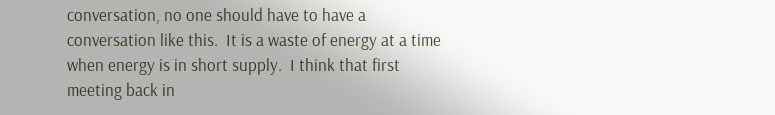conversation, no one should have to have a conversation like this.  It is a waste of energy at a time when energy is in short supply.  I think that first meeting back in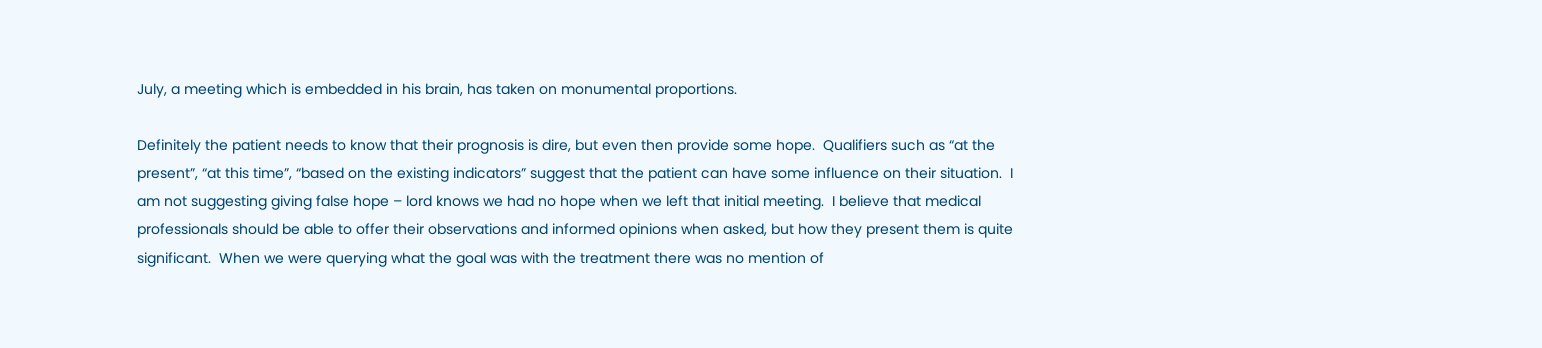July, a meeting which is embedded in his brain, has taken on monumental proportions.

Definitely the patient needs to know that their prognosis is dire, but even then provide some hope.  Qualifiers such as “at the present”, “at this time”, “based on the existing indicators” suggest that the patient can have some influence on their situation.  I am not suggesting giving false hope – lord knows we had no hope when we left that initial meeting.  I believe that medical professionals should be able to offer their observations and informed opinions when asked, but how they present them is quite significant.  When we were querying what the goal was with the treatment there was no mention of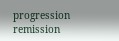progression remission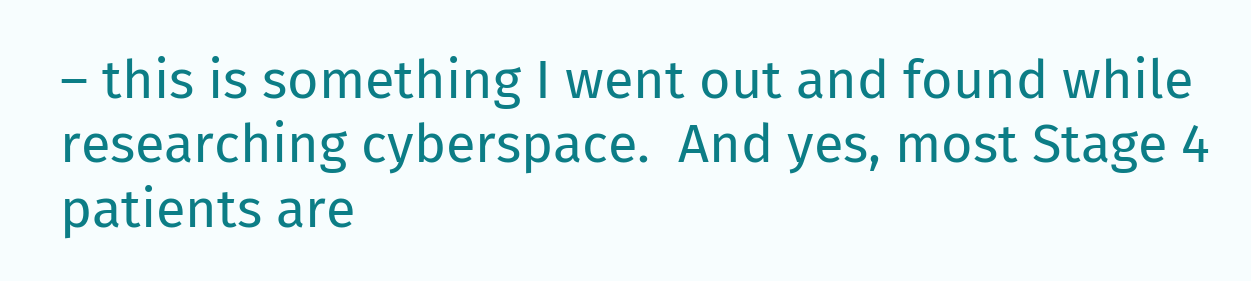– this is something I went out and found while researching cyberspace.  And yes, most Stage 4 patients are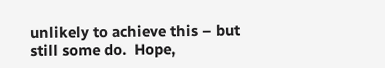unlikely to achieve this – but still some do.  Hope,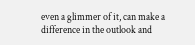even a glimmer of it, can make a difference in the outlook and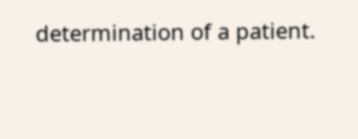determination of a patient.